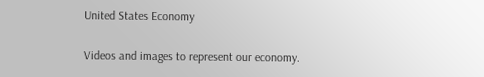United States Economy

Videos and images to represent our economy.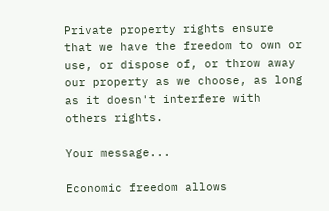Private property rights ensure that we have the freedom to own or use, or dispose of, or throw away our property as we choose, as long as it doesn't interfere with others rights.

Your message...

Economic freedom allows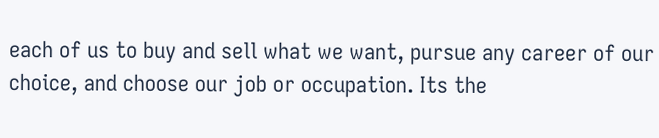each of us to buy and sell what we want, pursue any career of our choice, and choose our job or occupation. Its the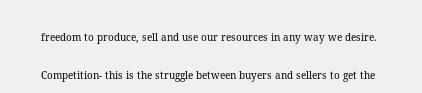freedom to produce, sell and use our resources in any way we desire.

Competition- this is the struggle between buyers and sellers to get the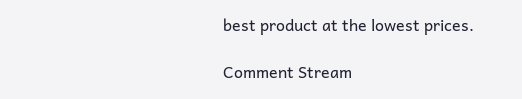best product at the lowest prices.

Comment Stream